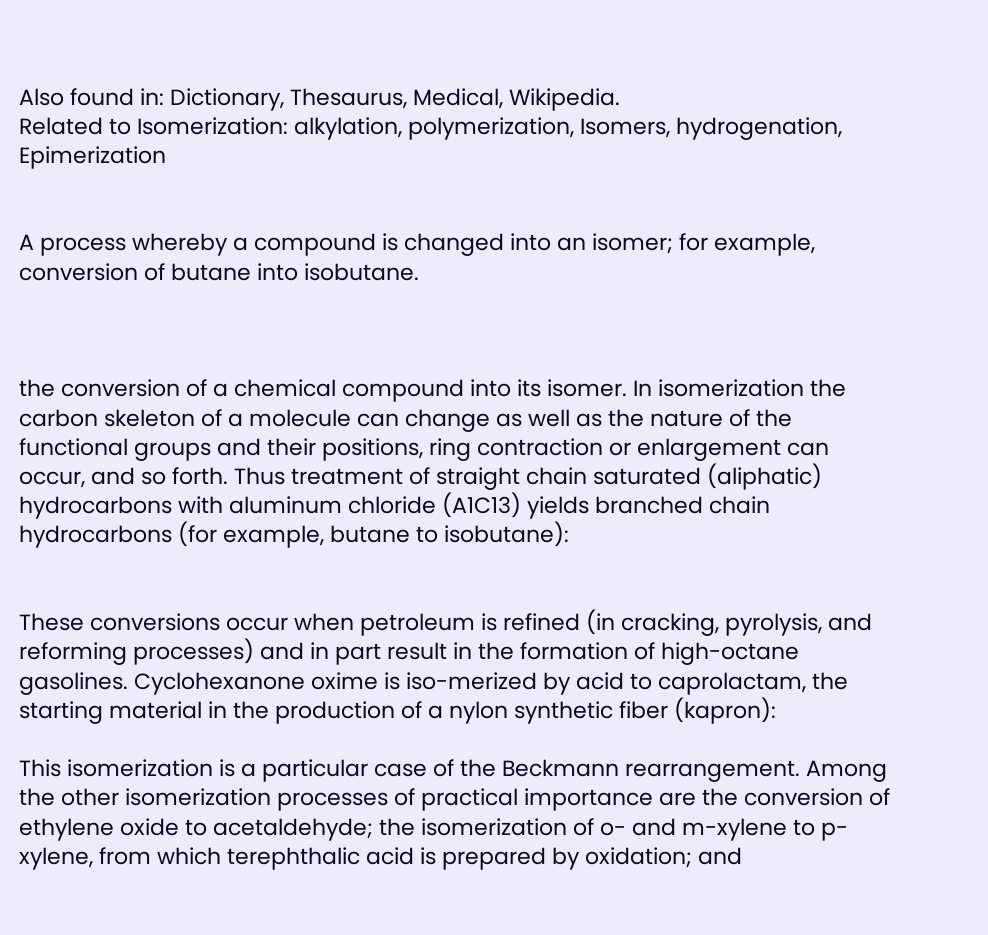Also found in: Dictionary, Thesaurus, Medical, Wikipedia.
Related to Isomerization: alkylation, polymerization, Isomers, hydrogenation, Epimerization


A process whereby a compound is changed into an isomer; for example, conversion of butane into isobutane.



the conversion of a chemical compound into its isomer. In isomerization the carbon skeleton of a molecule can change as well as the nature of the functional groups and their positions, ring contraction or enlargement can occur, and so forth. Thus treatment of straight chain saturated (aliphatic) hydrocarbons with aluminum chloride (A1C13) yields branched chain hydrocarbons (for example, butane to isobutane):


These conversions occur when petroleum is refined (in cracking, pyrolysis, and reforming processes) and in part result in the formation of high-octane gasolines. Cyclohexanone oxime is iso-merized by acid to caprolactam, the starting material in the production of a nylon synthetic fiber (kapron):

This isomerization is a particular case of the Beckmann rearrangement. Among the other isomerization processes of practical importance are the conversion of ethylene oxide to acetaldehyde; the isomerization of o- and m-xylene to p-xylene, from which terephthalic acid is prepared by oxidation; and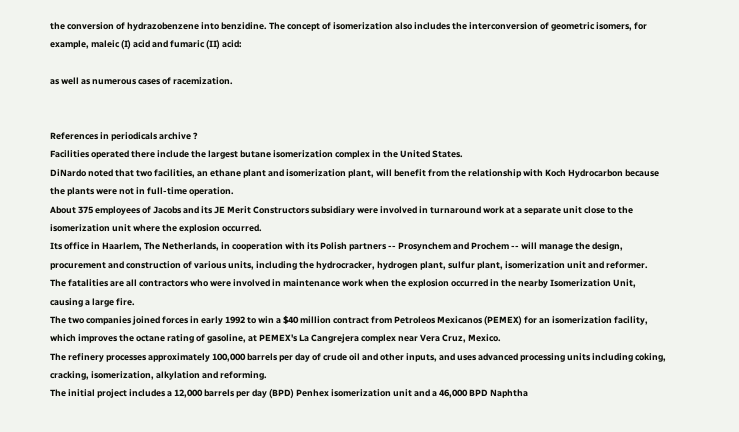the conversion of hydrazobenzene into benzidine. The concept of isomerization also includes the interconversion of geometric isomers, for example, maleic (I) acid and fumaric (II) acid:

as well as numerous cases of racemization.


References in periodicals archive ?
Facilities operated there include the largest butane isomerization complex in the United States.
DiNardo noted that two facilities, an ethane plant and isomerization plant, will benefit from the relationship with Koch Hydrocarbon because the plants were not in full-time operation.
About 375 employees of Jacobs and its JE Merit Constructors subsidiary were involved in turnaround work at a separate unit close to the isomerization unit where the explosion occurred.
Its office in Haarlem, The Netherlands, in cooperation with its Polish partners -- Prosynchem and Prochem -- will manage the design, procurement and construction of various units, including the hydrocracker, hydrogen plant, sulfur plant, isomerization unit and reformer.
The fatalities are all contractors who were involved in maintenance work when the explosion occurred in the nearby Isomerization Unit, causing a large fire.
The two companies joined forces in early 1992 to win a $40 million contract from Petroleos Mexicanos (PEMEX) for an isomerization facility, which improves the octane rating of gasoline, at PEMEX's La Cangrejera complex near Vera Cruz, Mexico.
The refinery processes approximately 100,000 barrels per day of crude oil and other inputs, and uses advanced processing units including coking, cracking, isomerization, alkylation and reforming.
The initial project includes a 12,000 barrels per day (BPD) Penhex isomerization unit and a 46,000 BPD Naphtha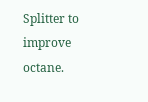Splitter to improve octane.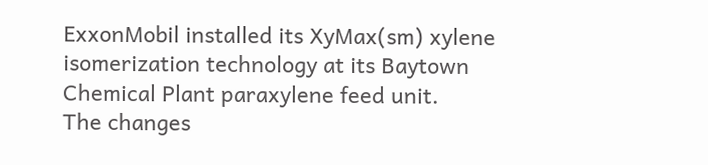ExxonMobil installed its XyMax(sm) xylene isomerization technology at its Baytown Chemical Plant paraxylene feed unit.
The changes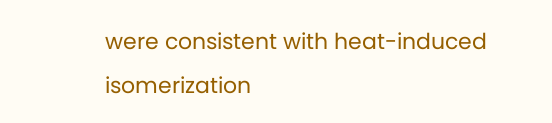were consistent with heat-induced isomerization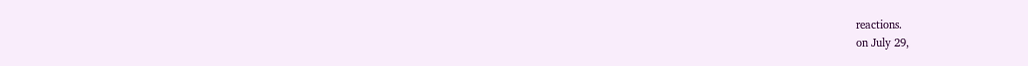reactions.
on July 29,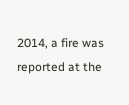2014, a fire was reported at the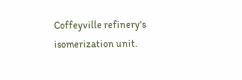Coffeyville refinery's isomerization unit.